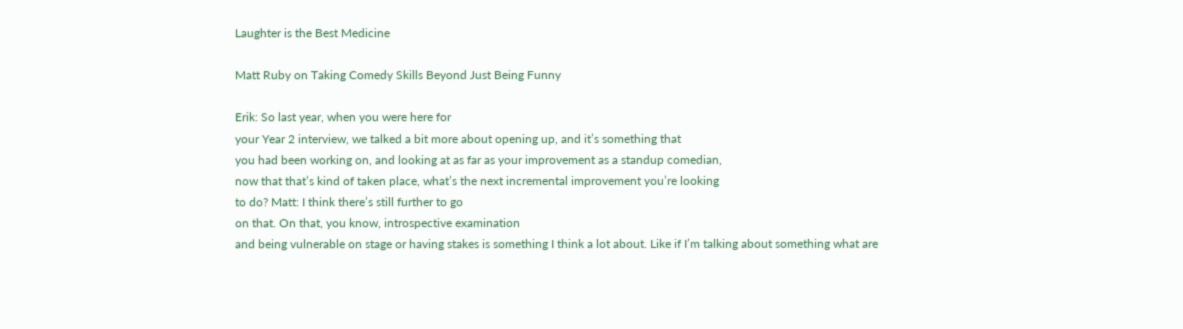Laughter is the Best Medicine

Matt Ruby on Taking Comedy Skills Beyond Just Being Funny

Erik: So last year, when you were here for
your Year 2 interview, we talked a bit more about opening up, and it’s something that
you had been working on, and looking at as far as your improvement as a standup comedian,
now that that’s kind of taken place, what’s the next incremental improvement you’re looking
to do? Matt: I think there’s still further to go
on that. On that, you know, introspective examination
and being vulnerable on stage or having stakes is something I think a lot about. Like if I’m talking about something what are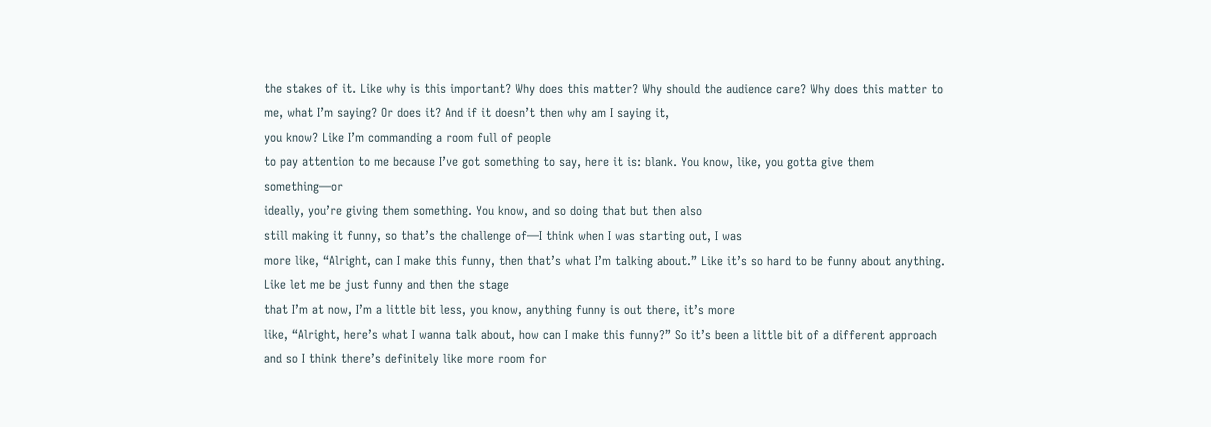the stakes of it. Like why is this important? Why does this matter? Why should the audience care? Why does this matter to me, what I’m saying? Or does it? And if it doesn’t then why am I saying it,
you know? Like I’m commanding a room full of people
to pay attention to me because I’ve got something to say, here it is: blank. You know, like, you gotta give them something—or
ideally, you’re giving them something. You know, and so doing that but then also
still making it funny, so that’s the challenge of—I think when I was starting out, I was
more like, “Alright, can I make this funny, then that’s what I’m talking about.” Like it’s so hard to be funny about anything. Like let me be just funny and then the stage
that I’m at now, I’m a little bit less, you know, anything funny is out there, it’s more
like, “Alright, here’s what I wanna talk about, how can I make this funny?” So it’s been a little bit of a different approach
and so I think there’s definitely like more room for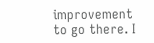improvement to go there. I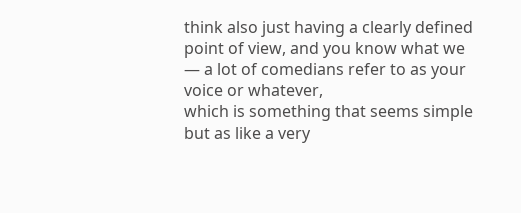think also just having a clearly defined
point of view, and you know what we — a lot of comedians refer to as your voice or whatever,
which is something that seems simple but as like a very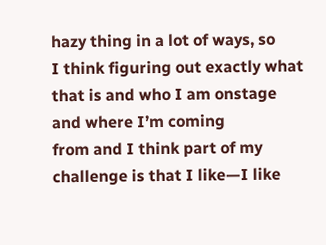hazy thing in a lot of ways, so
I think figuring out exactly what that is and who I am onstage and where I’m coming
from and I think part of my challenge is that I like—I like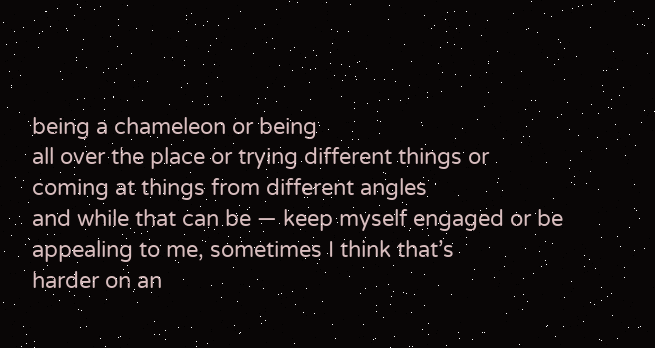being a chameleon or being
all over the place or trying different things or coming at things from different angles
and while that can be — keep myself engaged or be appealing to me, sometimes I think that’s
harder on an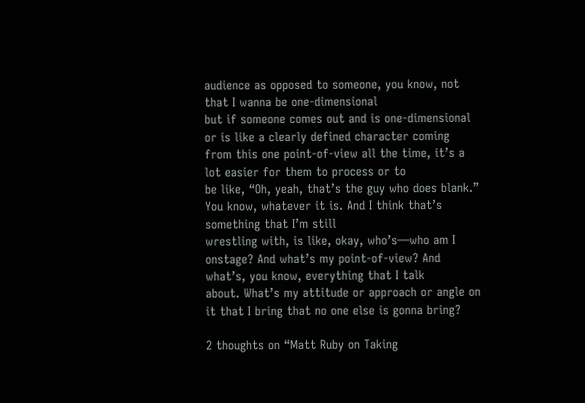audience as opposed to someone, you know, not that I wanna be one-dimensional
but if someone comes out and is one-dimensional or is like a clearly defined character coming
from this one point-of-view all the time, it’s a lot easier for them to process or to
be like, “Oh, yeah, that’s the guy who does blank.” You know, whatever it is. And I think that’s something that I’m still
wrestling with, is like, okay, who’s—who am I onstage? And what’s my point-of-view? And what’s, you know, everything that I talk
about. What’s my attitude or approach or angle on
it that I bring that no one else is gonna bring?

2 thoughts on “Matt Ruby on Taking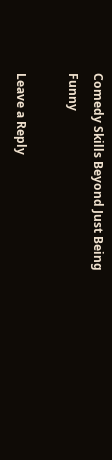Comedy Skills Beyond Just Being Funny

Leave a Reply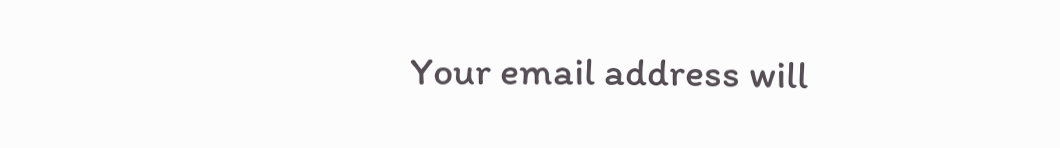Your email address will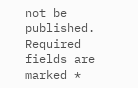not be published. Required fields are marked *